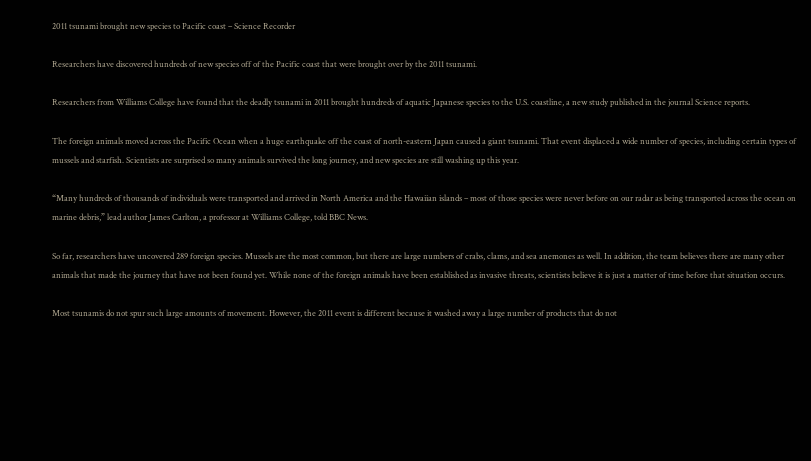2011 tsunami brought new species to Pacific coast – Science Recorder

Researchers have discovered hundreds of new species off of the Pacific coast that were brought over by the 2011 tsunami.

Researchers from Williams College have found that the deadly tsunami in 2011 brought hundreds of aquatic Japanese species to the U.S. coastline, a new study published in the journal Science reports.

The foreign animals moved across the Pacific Ocean when a huge earthquake off the coast of north-eastern Japan caused a giant tsunami. That event displaced a wide number of species, including certain types of mussels and starfish. Scientists are surprised so many animals survived the long journey, and new species are still washing up this year.

“Many hundreds of thousands of individuals were transported and arrived in North America and the Hawaiian islands – most of those species were never before on our radar as being transported across the ocean on marine debris,” lead author James Carlton, a professor at Williams College, told BBC News.

So far, researchers have uncovered 289 foreign species. Mussels are the most common, but there are large numbers of crabs, clams, and sea anemones as well. In addition, the team believes there are many other animals that made the journey that have not been found yet. While none of the foreign animals have been established as invasive threats, scientists believe it is just a matter of time before that situation occurs.

Most tsunamis do not spur such large amounts of movement. However, the 2011 event is different because it washed away a large number of products that do not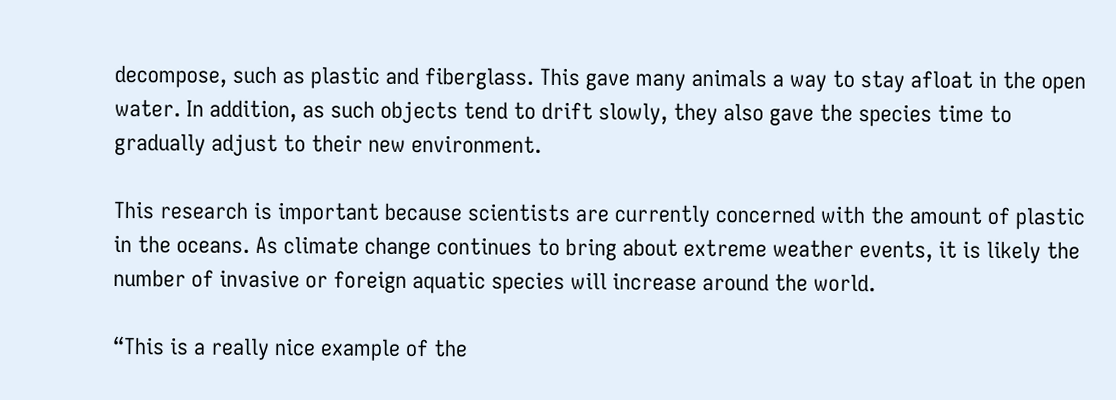decompose, such as plastic and fiberglass. This gave many animals a way to stay afloat in the open water. In addition, as such objects tend to drift slowly, they also gave the species time to gradually adjust to their new environment.

This research is important because scientists are currently concerned with the amount of plastic in the oceans. As climate change continues to bring about extreme weather events, it is likely the number of invasive or foreign aquatic species will increase around the world.

“This is a really nice example of the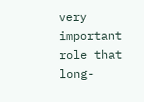very important role that long-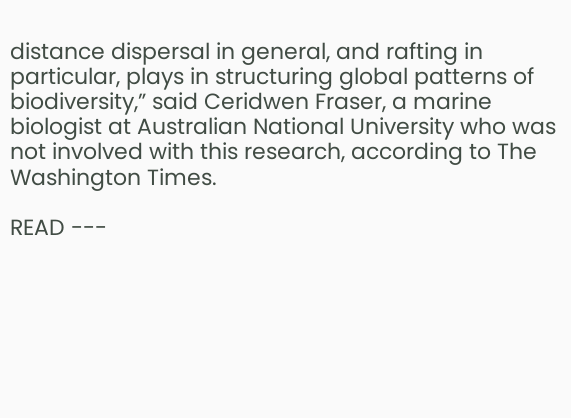distance dispersal in general, and rafting in particular, plays in structuring global patterns of biodiversity,” said Ceridwen Fraser, a marine biologist at Australian National University who was not involved with this research, according to The Washington Times.

READ ---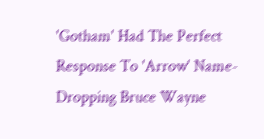'Gotham' Had The Perfect Response To 'Arrow' Name-Dropping Bruce Wayne